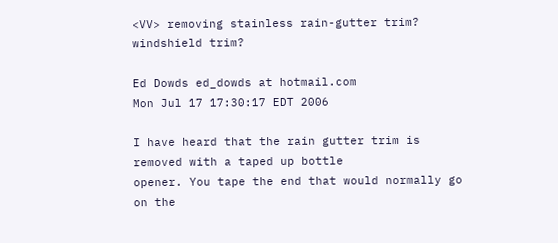<VV> removing stainless rain-gutter trim? windshield trim?

Ed Dowds ed_dowds at hotmail.com
Mon Jul 17 17:30:17 EDT 2006

I have heard that the rain gutter trim is removed with a taped up bottle
opener. You tape the end that would normally go on the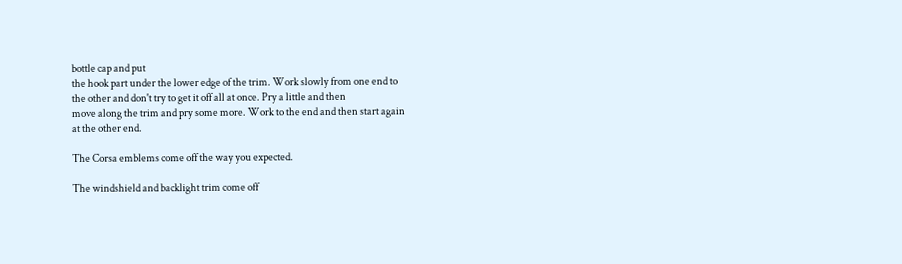bottle cap and put
the hook part under the lower edge of the trim. Work slowly from one end to
the other and don't try to get it off all at once. Pry a little and then
move along the trim and pry some more. Work to the end and then start again
at the other end.

The Corsa emblems come off the way you expected.

The windshield and backlight trim come off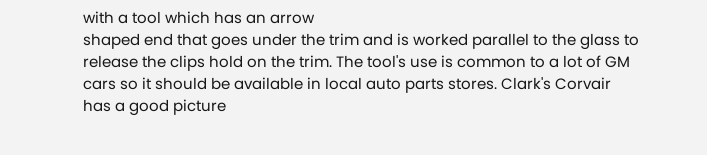with a tool which has an arrow
shaped end that goes under the trim and is worked parallel to the glass to
release the clips hold on the trim. The tool's use is common to a lot of GM
cars so it should be available in local auto parts stores. Clark's Corvair
has a good picture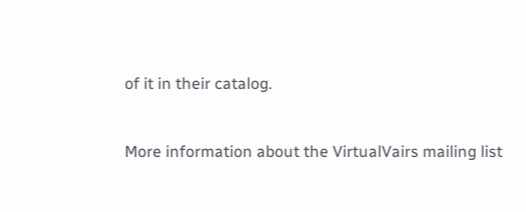of it in their catalog.


More information about the VirtualVairs mailing list